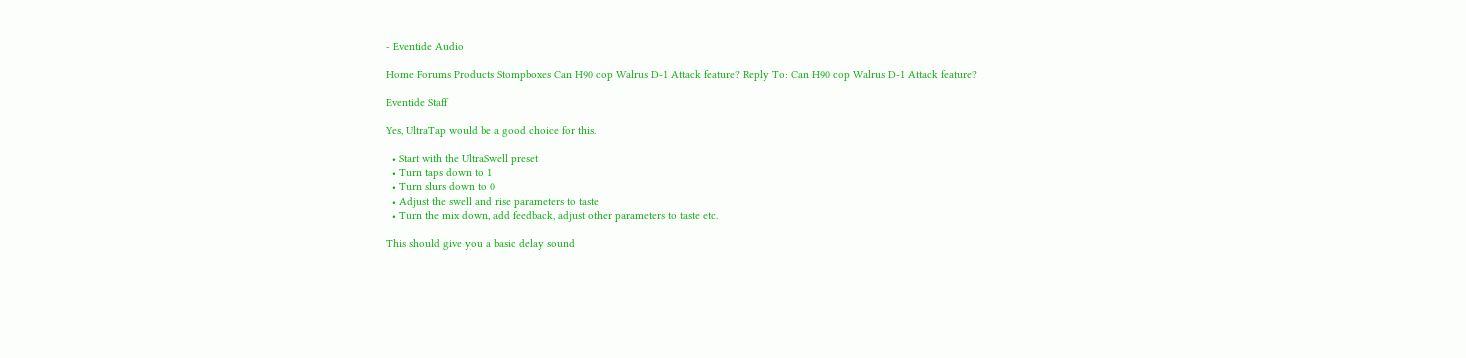- Eventide Audio

Home Forums Products Stompboxes Can H90 cop Walrus D-1 Attack feature? Reply To: Can H90 cop Walrus D-1 Attack feature?

Eventide Staff

Yes, UltraTap would be a good choice for this.

  • Start with the UltraSwell preset
  • Turn taps down to 1
  • Turn slurs down to 0
  • Adjust the swell and rise parameters to taste
  • Turn the mix down, add feedback, adjust other parameters to taste etc.

This should give you a basic delay sound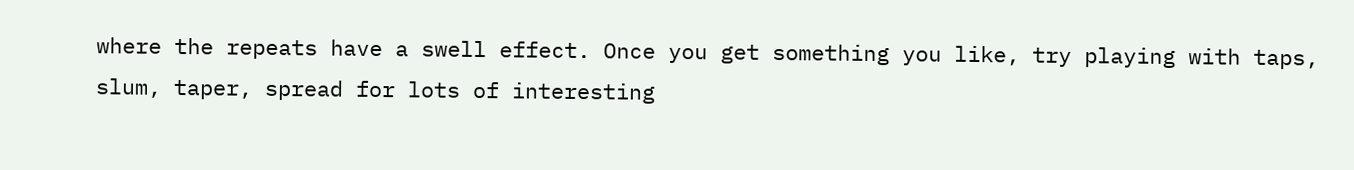where the repeats have a swell effect. Once you get something you like, try playing with taps, slum, taper, spread for lots of interesting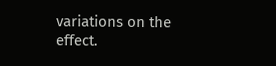variations on the effect.